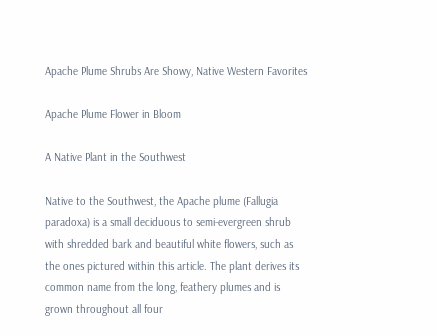Apache Plume Shrubs Are Showy, Native Western Favorites

Apache Plume Flower in Bloom

A Native Plant in the Southwest

Native to the Southwest, the Apache plume (Fallugia paradoxa) is a small deciduous to semi-evergreen shrub with shredded bark and beautiful white flowers, such as the ones pictured within this article. The plant derives its common name from the long, feathery plumes and is grown throughout all four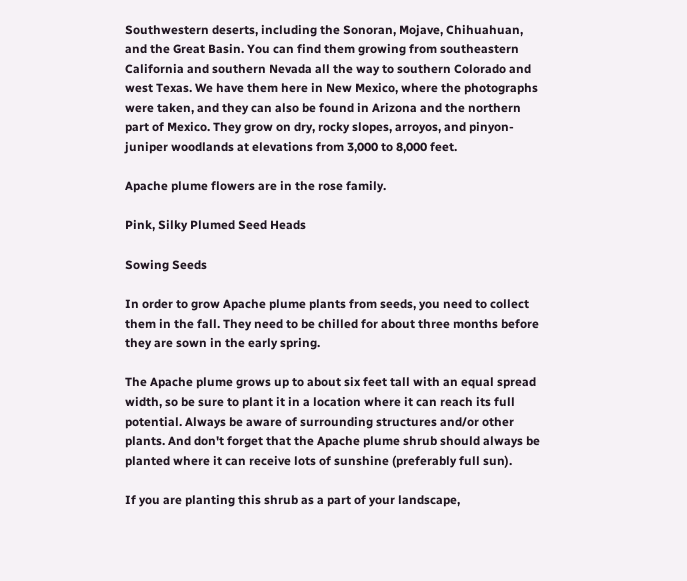Southwestern deserts, including the Sonoran, Mojave, Chihuahuan, and the Great Basin. You can find them growing from southeastern California and southern Nevada all the way to southern Colorado and west Texas. We have them here in New Mexico, where the photographs were taken, and they can also be found in Arizona and the northern part of Mexico. They grow on dry, rocky slopes, arroyos, and pinyon-juniper woodlands at elevations from 3,000 to 8,000 feet.

Apache plume flowers are in the rose family.

Pink, Silky Plumed Seed Heads

Sowing Seeds

In order to grow Apache plume plants from seeds, you need to collect them in the fall. They need to be chilled for about three months before they are sown in the early spring.

The Apache plume grows up to about six feet tall with an equal spread width, so be sure to plant it in a location where it can reach its full potential. Always be aware of surrounding structures and/or other plants. And don't forget that the Apache plume shrub should always be planted where it can receive lots of sunshine (preferably full sun).

If you are planting this shrub as a part of your landscape,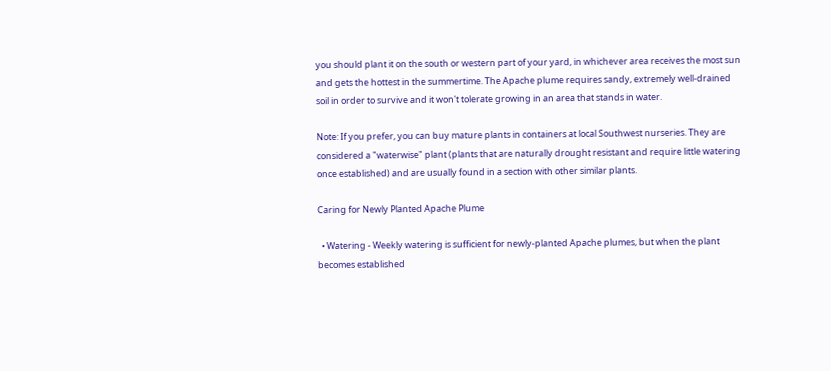you should plant it on the south or western part of your yard, in whichever area receives the most sun and gets the hottest in the summertime. The Apache plume requires sandy, extremely well-drained soil in order to survive and it won't tolerate growing in an area that stands in water.

Note: If you prefer, you can buy mature plants in containers at local Southwest nurseries. They are considered a "waterwise" plant (plants that are naturally drought resistant and require little watering once established) and are usually found in a section with other similar plants.

Caring for Newly Planted Apache Plume

  • Watering - Weekly watering is sufficient for newly-planted Apache plumes, but when the plant becomes established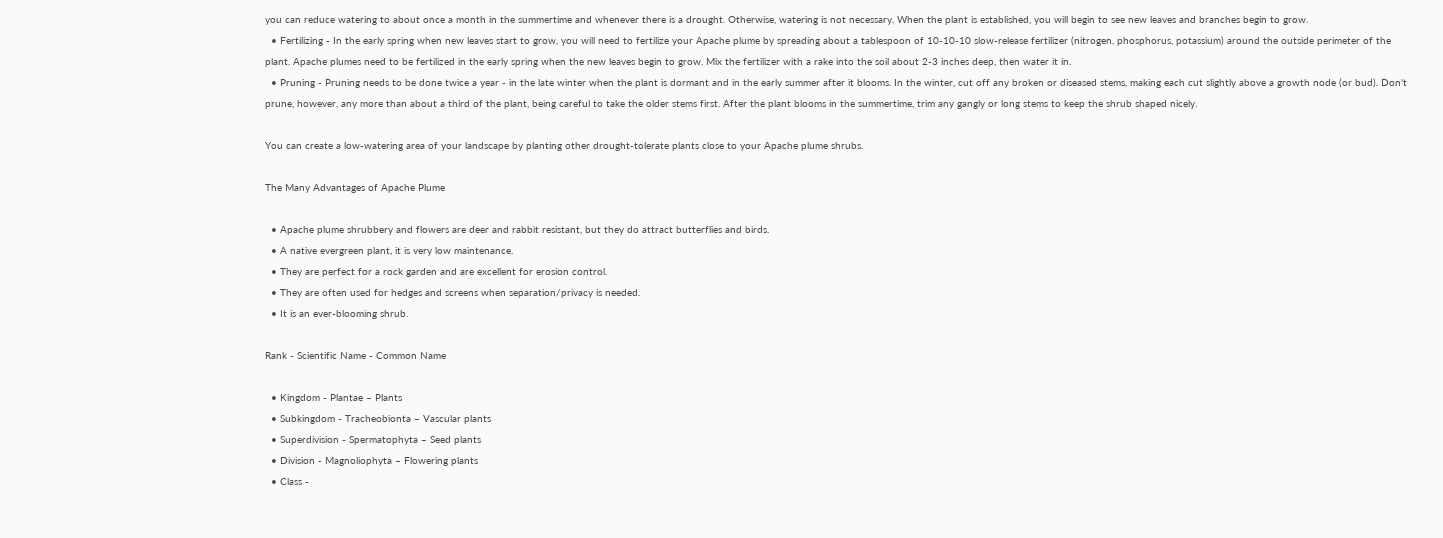you can reduce watering to about once a month in the summertime and whenever there is a drought. Otherwise, watering is not necessary. When the plant is established, you will begin to see new leaves and branches begin to grow.
  • Fertilizing - In the early spring when new leaves start to grow, you will need to fertilize your Apache plume by spreading about a tablespoon of 10-10-10 slow-release fertilizer (nitrogen, phosphorus, potassium) around the outside perimeter of the plant. Apache plumes need to be fertilized in the early spring when the new leaves begin to grow. Mix the fertilizer with a rake into the soil about 2-3 inches deep, then water it in.
  • Pruning - Pruning needs to be done twice a year - in the late winter when the plant is dormant and in the early summer after it blooms. In the winter, cut off any broken or diseased stems, making each cut slightly above a growth node (or bud). Don't prune, however, any more than about a third of the plant, being careful to take the older stems first. After the plant blooms in the summertime, trim any gangly or long stems to keep the shrub shaped nicely.

You can create a low-watering area of your landscape by planting other drought-tolerate plants close to your Apache plume shrubs.

The Many Advantages of Apache Plume

  • Apache plume shrubbery and flowers are deer and rabbit resistant, but they do attract butterflies and birds.
  • A native evergreen plant, it is very low maintenance.
  • They are perfect for a rock garden and are excellent for erosion control.
  • They are often used for hedges and screens when separation/privacy is needed.
  • It is an ever-blooming shrub.

Rank - Scientific Name - Common Name

  • Kingdom - Plantae – Plants
  • Subkingdom - Tracheobionta – Vascular plants
  • Superdivision - Spermatophyta – Seed plants
  • Division - Magnoliophyta – Flowering plants
  • Class -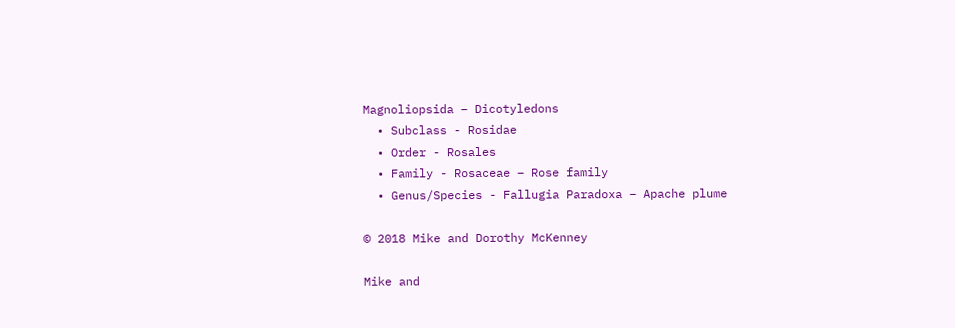Magnoliopsida – Dicotyledons
  • Subclass - Rosidae
  • Order - Rosales
  • Family - Rosaceae – Rose family
  • Genus/Species - Fallugia Paradoxa – Apache plume

© 2018 Mike and Dorothy McKenney

Mike and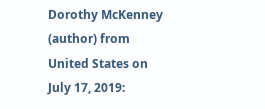Dorothy McKenney (author) from United States on July 17, 2019: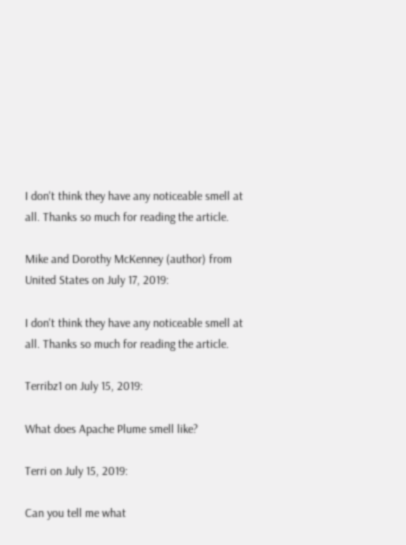I don't think they have any noticeable smell at all. Thanks so much for reading the article.

Mike and Dorothy McKenney (author) from United States on July 17, 2019:

I don't think they have any noticeable smell at all. Thanks so much for reading the article.

Terribz1 on July 15, 2019:

What does Apache Plume smell like?

Terri on July 15, 2019:

Can you tell me what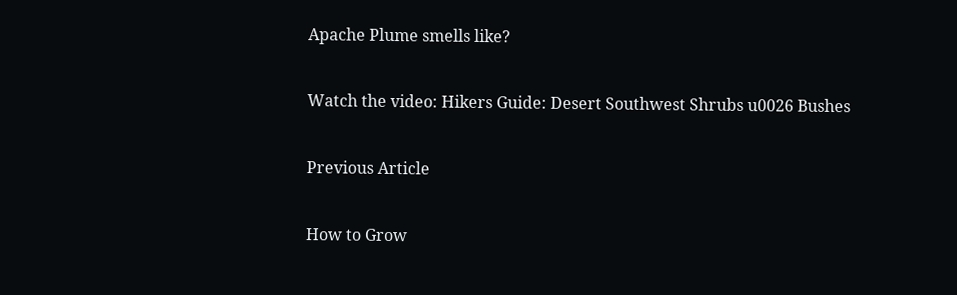Apache Plume smells like?

Watch the video: Hikers Guide: Desert Southwest Shrubs u0026 Bushes

Previous Article

How to Grow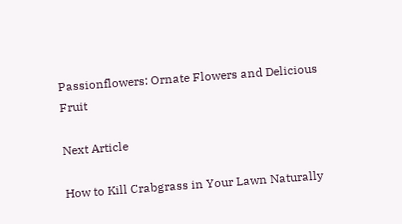Passionflowers: Ornate Flowers and Delicious Fruit

Next Article

How to Kill Crabgrass in Your Lawn Naturally